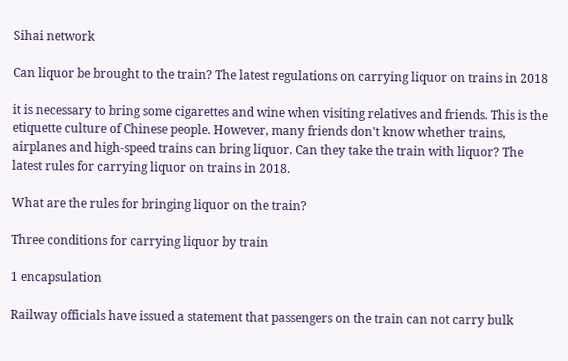Sihai network

Can liquor be brought to the train? The latest regulations on carrying liquor on trains in 2018

it is necessary to bring some cigarettes and wine when visiting relatives and friends. This is the etiquette culture of Chinese people. However, many friends don't know whether trains, airplanes and high-speed trains can bring liquor. Can they take the train with liquor? The latest rules for carrying liquor on trains in 2018.

What are the rules for bringing liquor on the train?

Three conditions for carrying liquor by train

1 encapsulation

Railway officials have issued a statement that passengers on the train can not carry bulk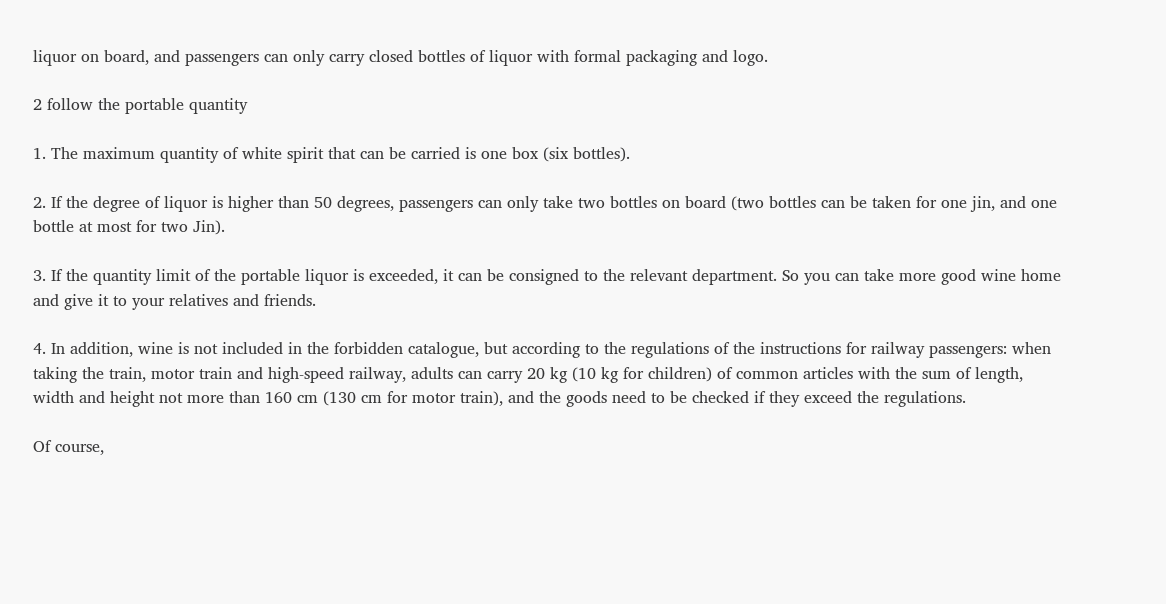liquor on board, and passengers can only carry closed bottles of liquor with formal packaging and logo.

2 follow the portable quantity

1. The maximum quantity of white spirit that can be carried is one box (six bottles).

2. If the degree of liquor is higher than 50 degrees, passengers can only take two bottles on board (two bottles can be taken for one jin, and one bottle at most for two Jin).

3. If the quantity limit of the portable liquor is exceeded, it can be consigned to the relevant department. So you can take more good wine home and give it to your relatives and friends.

4. In addition, wine is not included in the forbidden catalogue, but according to the regulations of the instructions for railway passengers: when taking the train, motor train and high-speed railway, adults can carry 20 kg (10 kg for children) of common articles with the sum of length, width and height not more than 160 cm (130 cm for motor train), and the goods need to be checked if they exceed the regulations.

Of course,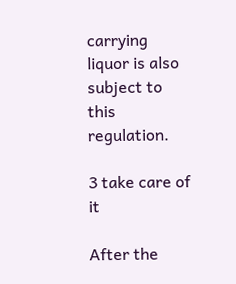carrying liquor is also subject to this regulation.

3 take care of it

After the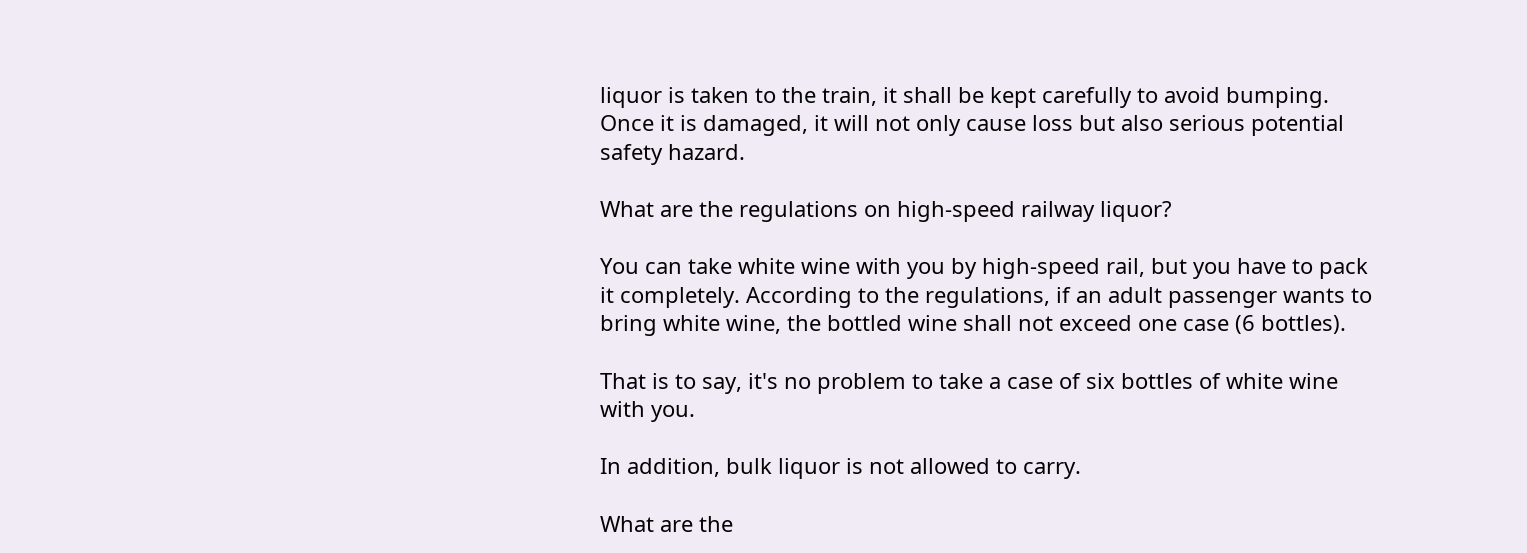liquor is taken to the train, it shall be kept carefully to avoid bumping. Once it is damaged, it will not only cause loss but also serious potential safety hazard.

What are the regulations on high-speed railway liquor?

You can take white wine with you by high-speed rail, but you have to pack it completely. According to the regulations, if an adult passenger wants to bring white wine, the bottled wine shall not exceed one case (6 bottles).

That is to say, it's no problem to take a case of six bottles of white wine with you.

In addition, bulk liquor is not allowed to carry.

What are the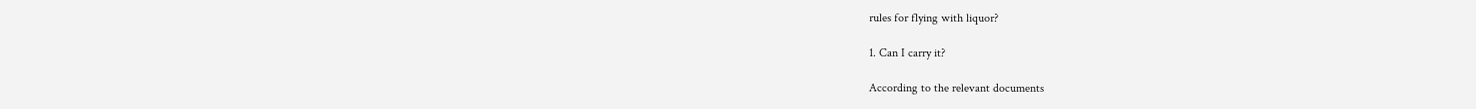rules for flying with liquor?

1. Can I carry it?

According to the relevant documents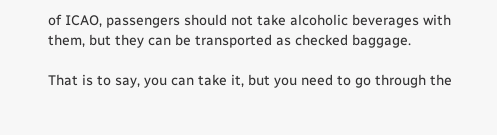of ICAO, passengers should not take alcoholic beverages with them, but they can be transported as checked baggage.

That is to say, you can take it, but you need to go through the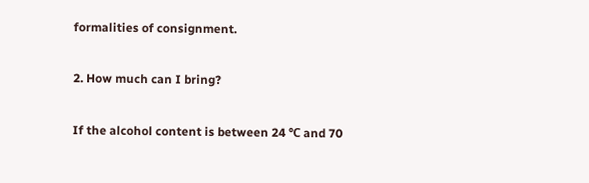formalities of consignment.

2. How much can I bring?

If the alcohol content is between 24 ℃ and 70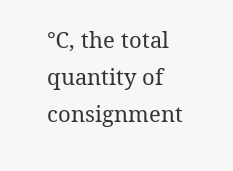℃, the total quantity of consignment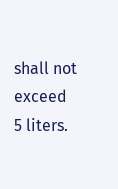shall not exceed 5 liters.